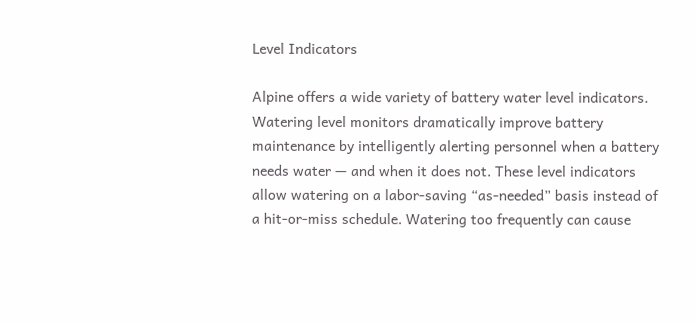Level Indicators

Alpine offers a wide variety of battery water level indicators. Watering level monitors dramatically improve battery maintenance by intelligently alerting personnel when a battery needs water — and when it does not. These level indicators allow watering on a labor-saving “as-needed” basis instead of a hit-or-miss schedule. Watering too frequently can cause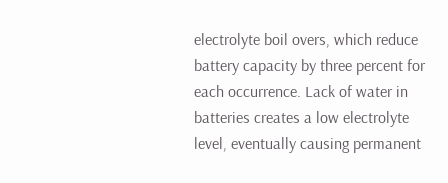electrolyte boil overs, which reduce battery capacity by three percent for each occurrence. Lack of water in batteries creates a low electrolyte level, eventually causing permanent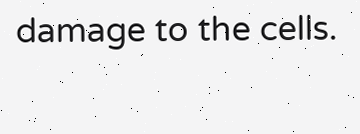damage to the cells.